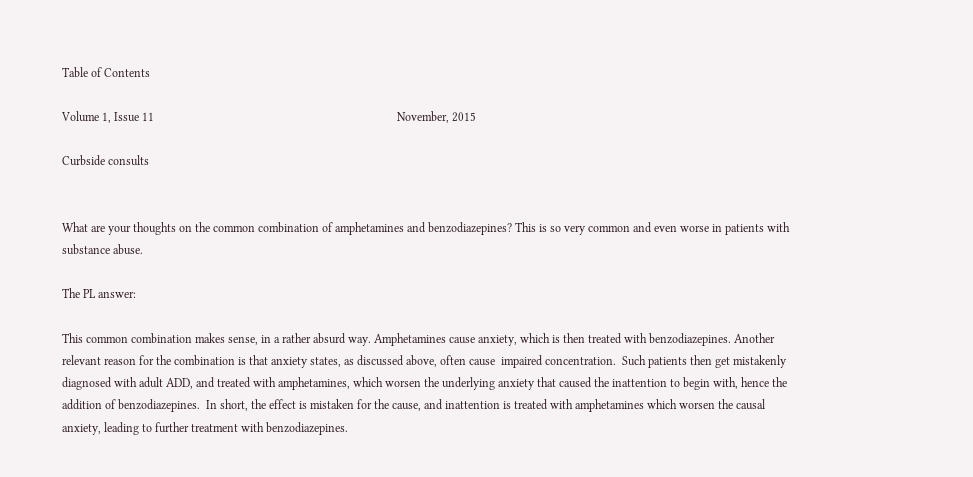Table of Contents

Volume 1, Issue 11                                                                                 November, 2015

Curbside consults


What are your thoughts on the common combination of amphetamines and benzodiazepines? This is so very common and even worse in patients with substance abuse.

The PL answer:

This common combination makes sense, in a rather absurd way. Amphetamines cause anxiety, which is then treated with benzodiazepines. Another relevant reason for the combination is that anxiety states, as discussed above, often cause  impaired concentration.  Such patients then get mistakenly diagnosed with adult ADD, and treated with amphetamines, which worsen the underlying anxiety that caused the inattention to begin with, hence the addition of benzodiazepines.  In short, the effect is mistaken for the cause, and inattention is treated with amphetamines which worsen the causal anxiety, leading to further treatment with benzodiazepines.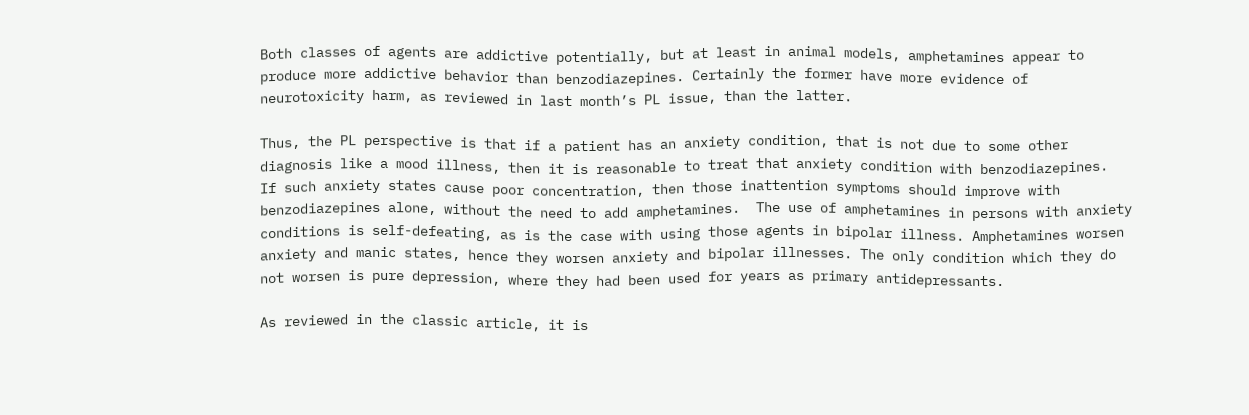Both classes of agents are addictive potentially, but at least in animal models, amphetamines appear to produce more addictive behavior than benzodiazepines. Certainly the former have more evidence of neurotoxicity harm, as reviewed in last month’s PL issue, than the latter.

Thus, the PL perspective is that if a patient has an anxiety condition, that is not due to some other diagnosis like a mood illness, then it is reasonable to treat that anxiety condition with benzodiazepines.  If such anxiety states cause poor concentration, then those inattention symptoms should improve with benzodiazepines alone, without the need to add amphetamines.  The use of amphetamines in persons with anxiety conditions is self-defeating, as is the case with using those agents in bipolar illness. Amphetamines worsen anxiety and manic states, hence they worsen anxiety and bipolar illnesses. The only condition which they do not worsen is pure depression, where they had been used for years as primary antidepressants.

As reviewed in the classic article, it is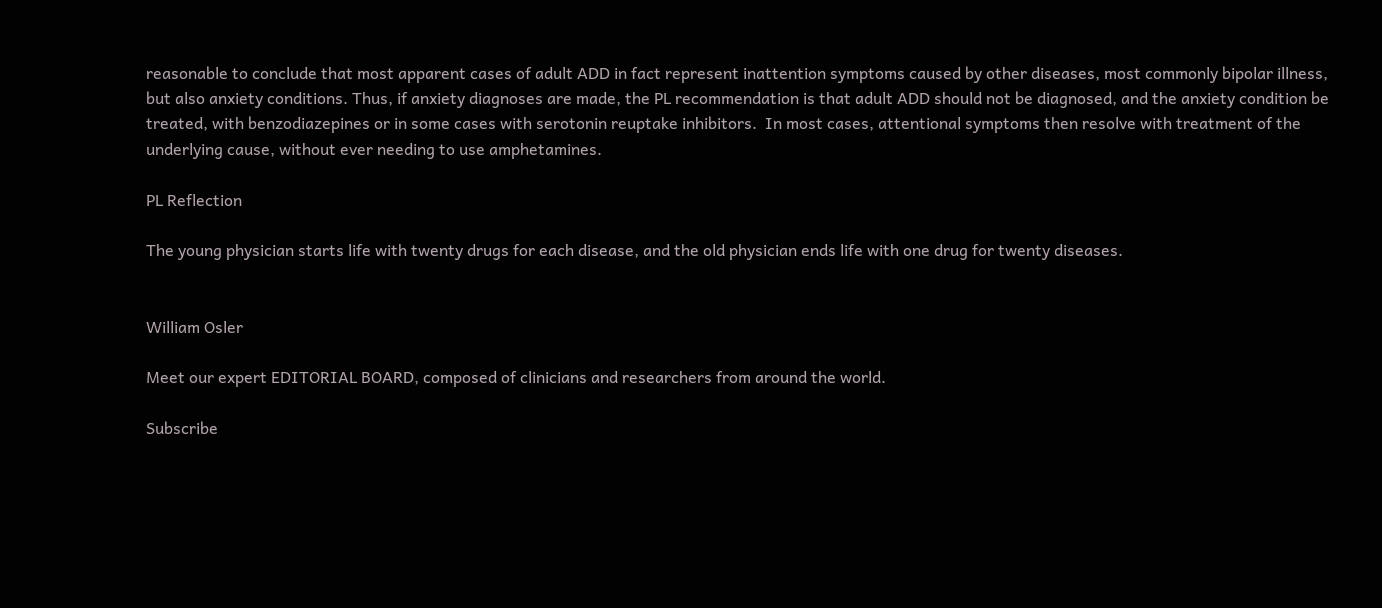reasonable to conclude that most apparent cases of adult ADD in fact represent inattention symptoms caused by other diseases, most commonly bipolar illness, but also anxiety conditions. Thus, if anxiety diagnoses are made, the PL recommendation is that adult ADD should not be diagnosed, and the anxiety condition be treated, with benzodiazepines or in some cases with serotonin reuptake inhibitors.  In most cases, attentional symptoms then resolve with treatment of the underlying cause, without ever needing to use amphetamines.

PL Reflection

The young physician starts life with twenty drugs for each disease, and the old physician ends life with one drug for twenty diseases.


William Osler

Meet our expert EDITORIAL BOARD, composed of clinicians and researchers from around the world.

Subscribe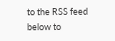to the RSS feed below to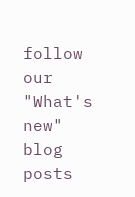follow our "What's new" blog posts